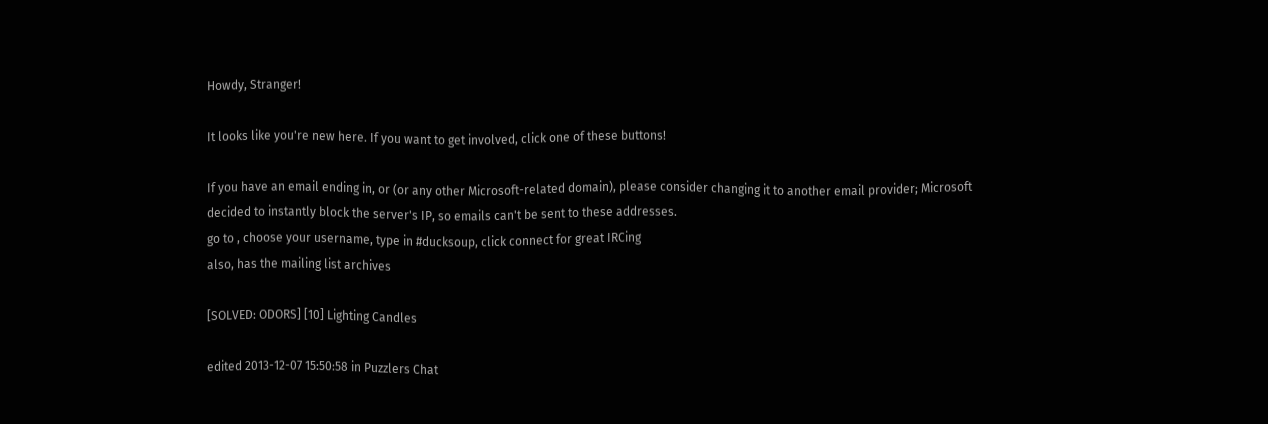Howdy, Stranger!

It looks like you're new here. If you want to get involved, click one of these buttons!

If you have an email ending in, or (or any other Microsoft-related domain), please consider changing it to another email provider; Microsoft decided to instantly block the server's IP, so emails can't be sent to these addresses.
go to , choose your username, type in #ducksoup, click connect for great IRCing
also, has the mailing list archives

[SOLVED: ODORS] [10] Lighting Candles

edited 2013-12-07 15:50:58 in Puzzlers Chat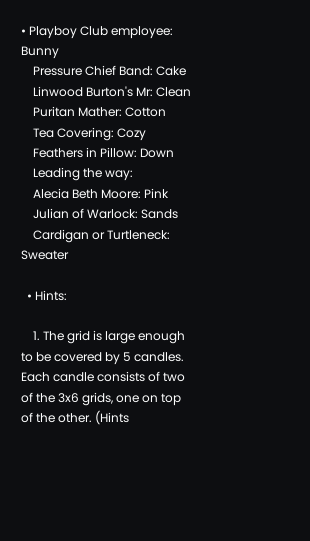• Playboy Club employee: Bunny
    Pressure Chief Band: Cake
    Linwood Burton's Mr: Clean
    Puritan Mather: Cotton
    Tea Covering: Cozy
    Feathers in Pillow: Down
    Leading the way:
    Alecia Beth Moore: Pink
    Julian of Warlock: Sands
    Cardigan or Turtleneck: Sweater

  • Hints:

    1. The grid is large enough to be covered by 5 candles. Each candle consists of two of the 3x6 grids, one on top of the other. (Hints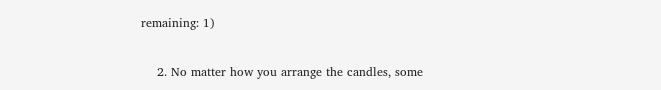remaining: 1)

    2. No matter how you arrange the candles, some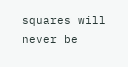squares will never be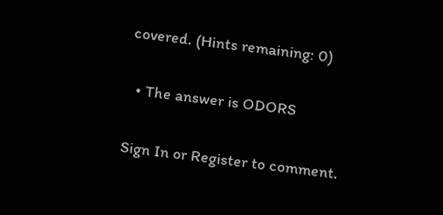covered. (Hints remaining: 0)

  • The answer is ODORS

Sign In or Register to comment.